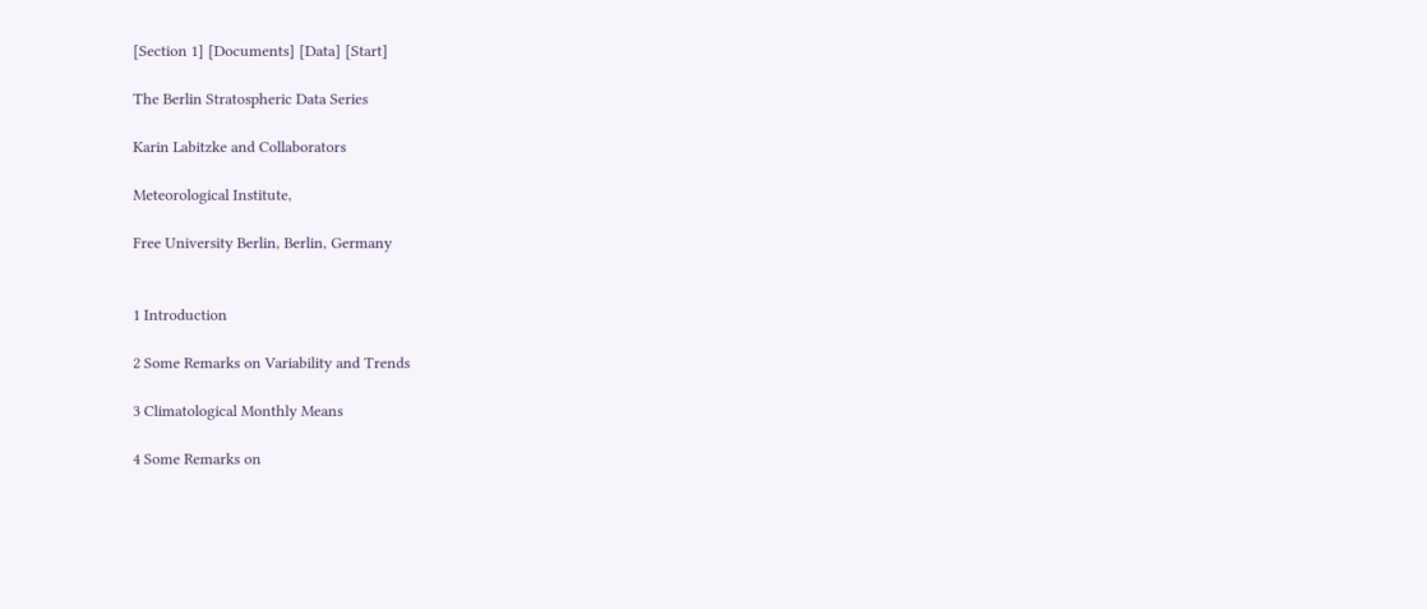[Section 1] [Documents] [Data] [Start]

The Berlin Stratospheric Data Series

Karin Labitzke and Collaborators

Meteorological Institute,

Free University Berlin, Berlin, Germany


1 Introduction

2 Some Remarks on Variability and Trends

3 Climatological Monthly Means

4 Some Remarks on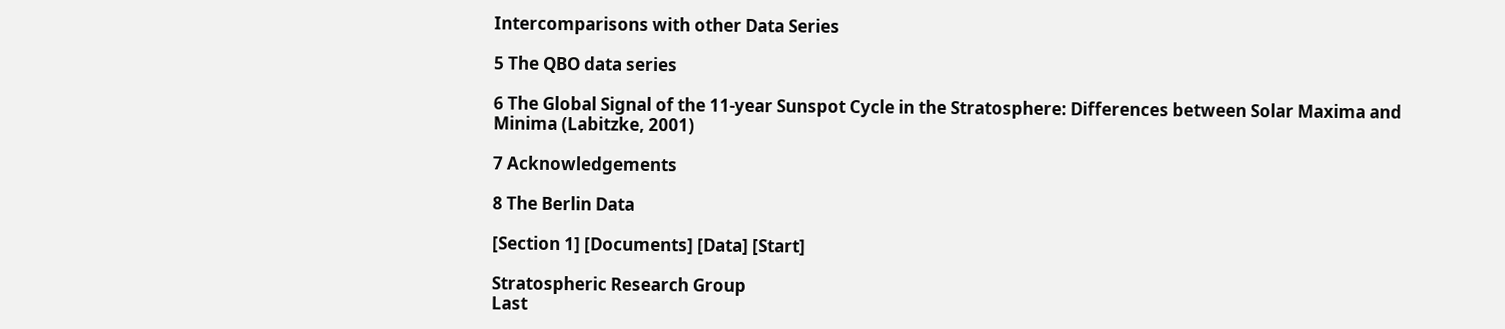Intercomparisons with other Data Series

5 The QBO data series

6 The Global Signal of the 11-year Sunspot Cycle in the Stratosphere: Differences between Solar Maxima and Minima (Labitzke, 2001)

7 Acknowledgements

8 The Berlin Data

[Section 1] [Documents] [Data] [Start]

Stratospheric Research Group
Last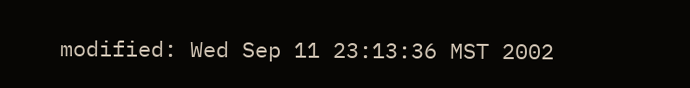modified: Wed Sep 11 23:13:36 MST 2002